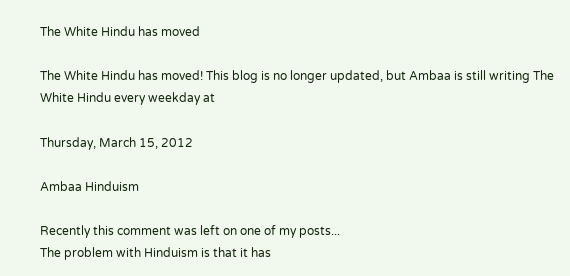The White Hindu has moved

The White Hindu has moved! This blog is no longer updated, but Ambaa is still writing The White Hindu every weekday at

Thursday, March 15, 2012

Ambaa Hinduism

Recently this comment was left on one of my posts...
The problem with Hinduism is that it has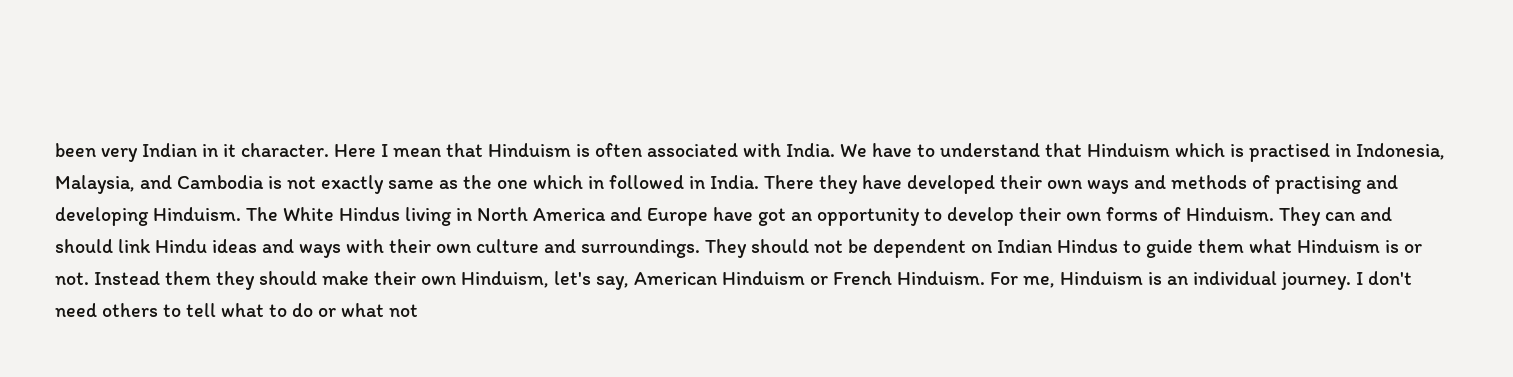been very Indian in it character. Here I mean that Hinduism is often associated with India. We have to understand that Hinduism which is practised in Indonesia, Malaysia, and Cambodia is not exactly same as the one which in followed in India. There they have developed their own ways and methods of practising and developing Hinduism. The White Hindus living in North America and Europe have got an opportunity to develop their own forms of Hinduism. They can and should link Hindu ideas and ways with their own culture and surroundings. They should not be dependent on Indian Hindus to guide them what Hinduism is or not. Instead them they should make their own Hinduism, let's say, American Hinduism or French Hinduism. For me, Hinduism is an individual journey. I don't need others to tell what to do or what not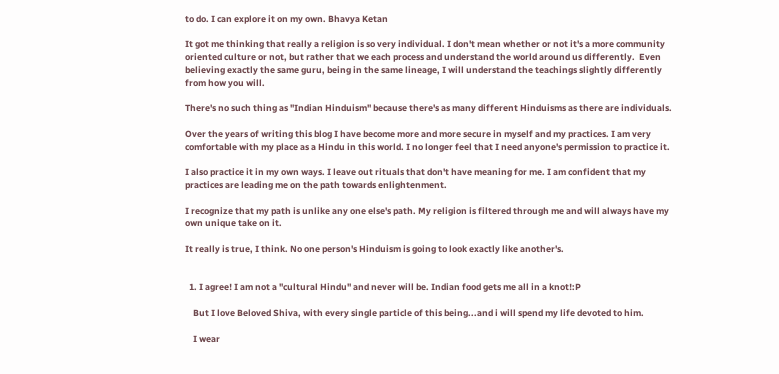to do. I can explore it on my own. Bhavya Ketan

It got me thinking that really a religion is so very individual. I don't mean whether or not it's a more community oriented culture or not, but rather that we each process and understand the world around us differently.  Even believing exactly the same guru, being in the same lineage, I will understand the teachings slightly differently from how you will.

There's no such thing as "Indian Hinduism" because there's as many different Hinduisms as there are individuals.

Over the years of writing this blog I have become more and more secure in myself and my practices. I am very comfortable with my place as a Hindu in this world. I no longer feel that I need anyone's permission to practice it.

I also practice it in my own ways. I leave out rituals that don't have meaning for me. I am confident that my practices are leading me on the path towards enlightenment.

I recognize that my path is unlike any one else's path. My religion is filtered through me and will always have my own unique take on it.

It really is true, I think. No one person's Hinduism is going to look exactly like another's.


  1. I agree! I am not a "cultural Hindu" and never will be. Indian food gets me all in a knot!:P

    But I love Beloved Shiva, with every single particle of this being...and i will spend my life devoted to him.

    I wear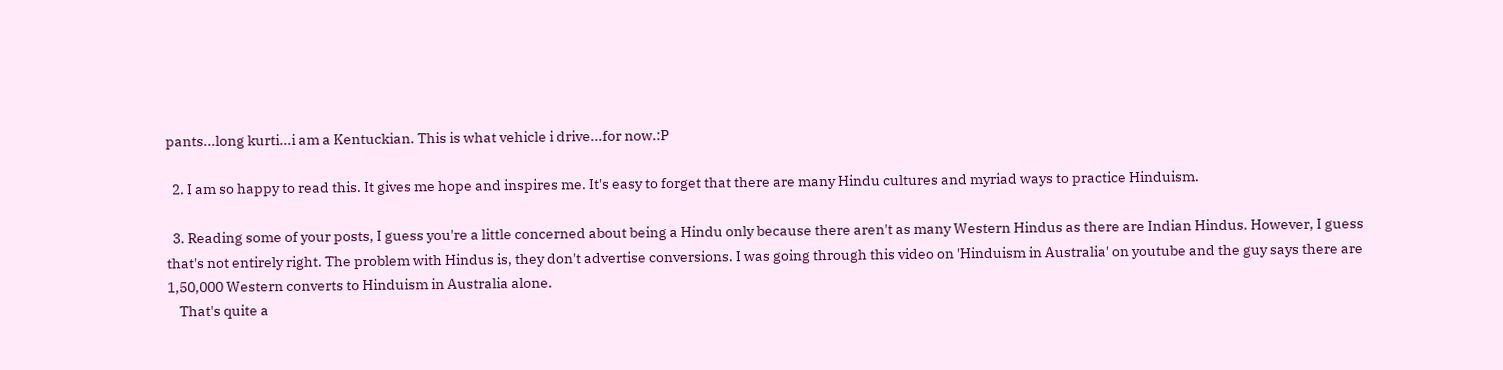pants...long kurti...i am a Kentuckian. This is what vehicle i drive...for now.:P

  2. I am so happy to read this. It gives me hope and inspires me. It's easy to forget that there are many Hindu cultures and myriad ways to practice Hinduism.

  3. Reading some of your posts, I guess you're a little concerned about being a Hindu only because there aren't as many Western Hindus as there are Indian Hindus. However, I guess that's not entirely right. The problem with Hindus is, they don't advertise conversions. I was going through this video on 'Hinduism in Australia' on youtube and the guy says there are 1,50,000 Western converts to Hinduism in Australia alone.
    That's quite a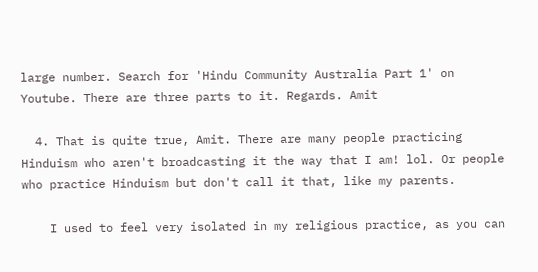large number. Search for 'Hindu Community Australia Part 1' on Youtube. There are three parts to it. Regards. Amit

  4. That is quite true, Amit. There are many people practicing Hinduism who aren't broadcasting it the way that I am! lol. Or people who practice Hinduism but don't call it that, like my parents.

    I used to feel very isolated in my religious practice, as you can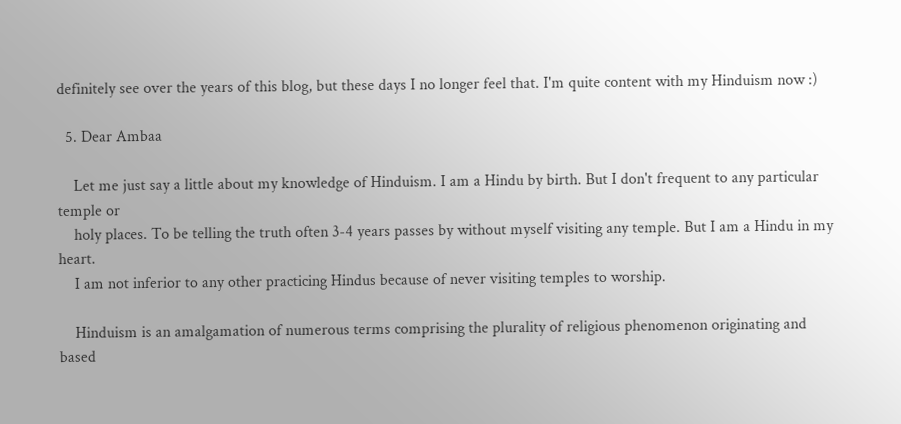definitely see over the years of this blog, but these days I no longer feel that. I'm quite content with my Hinduism now :)

  5. Dear Ambaa

    Let me just say a little about my knowledge of Hinduism. I am a Hindu by birth. But I don't frequent to any particular temple or
    holy places. To be telling the truth often 3-4 years passes by without myself visiting any temple. But I am a Hindu in my heart.
    I am not inferior to any other practicing Hindus because of never visiting temples to worship.

    Hinduism is an amalgamation of numerous terms comprising the plurality of religious phenomenon originating and based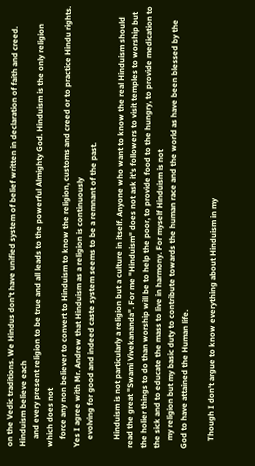on the Vedic traditions. We Hindus don't have unified system of belief written in declaration of faith and creed. Hinduism believe each
    and every present religion to be true and all leads to the powerful Almighty God. Hinduism is the only religion which does not
    force any non believer to convert to Hinduism to know the religion, customs and creed or to practice Hindu rights. Yes I agree with Mr. Andrew that Hinduism as a religion is continuously
    evolving for good and indeed caste system seems to be a remnant of the past.

    Hinduism is not particularly a religion but a culture in itself. Anyone who want to know the real Hinduism should read the great "Swami Vivekananda". For me "Hinduism" does not ask it's followers to visit temples to worship but the holier things to do than worship will be to help the poor, to provide food to the hungry, to provide medication to the sick and to educate the mass to live in harmony. For myself Hinduism is not
    my religion but my basic duty to contribute towards the human race and the world as have been blessed by the God to have attained the Human life.

    Though I don't argue to know everything about Hinduism in my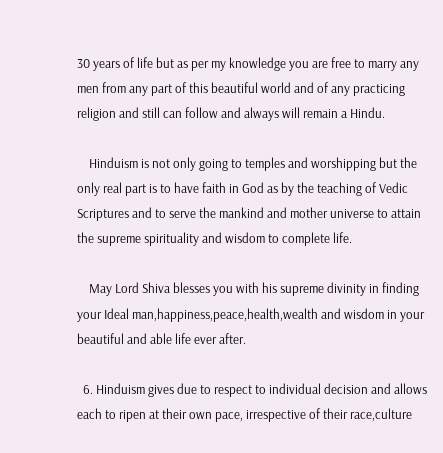30 years of life but as per my knowledge you are free to marry any men from any part of this beautiful world and of any practicing religion and still can follow and always will remain a Hindu.

    Hinduism is not only going to temples and worshipping but the only real part is to have faith in God as by the teaching of Vedic Scriptures and to serve the mankind and mother universe to attain the supreme spirituality and wisdom to complete life.

    May Lord Shiva blesses you with his supreme divinity in finding your Ideal man,happiness,peace,health,wealth and wisdom in your beautiful and able life ever after.

  6. Hinduism gives due to respect to individual decision and allows each to ripen at their own pace, irrespective of their race,culture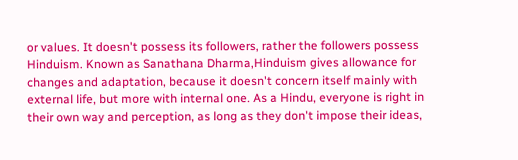or values. It doesn't possess its followers, rather the followers possess Hinduism. Known as Sanathana Dharma,Hinduism gives allowance for changes and adaptation, because it doesn't concern itself mainly with external life, but more with internal one. As a Hindu, everyone is right in their own way and perception, as long as they don't impose their ideas,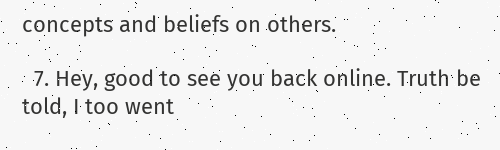concepts and beliefs on others.

  7. Hey, good to see you back online. Truth be told, I too went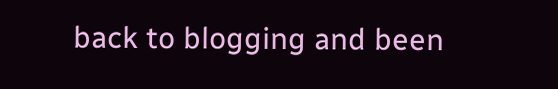back to blogging and been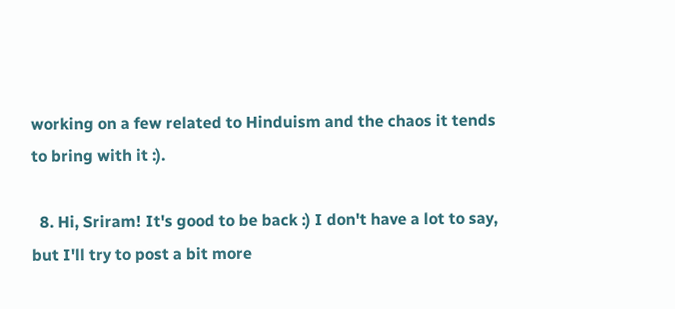working on a few related to Hinduism and the chaos it tends to bring with it :).

  8. Hi, Sriram! It's good to be back :) I don't have a lot to say, but I'll try to post a bit more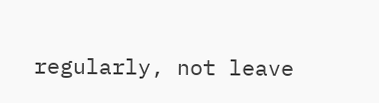regularly, not leave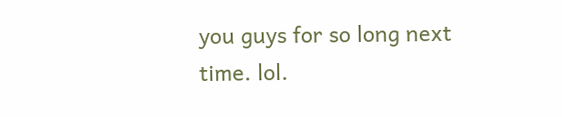you guys for so long next time. lol.